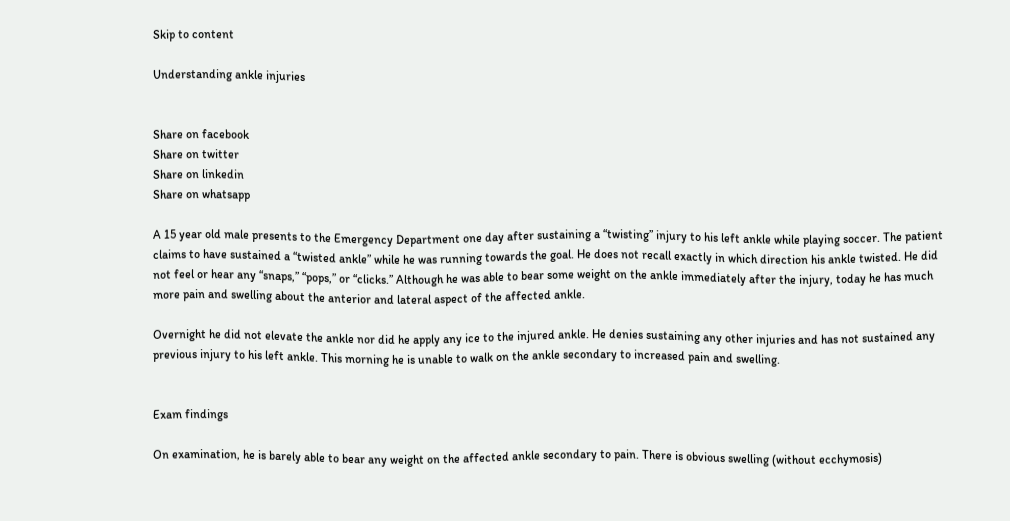Skip to content

Understanding ankle injuries


Share on facebook
Share on twitter
Share on linkedin
Share on whatsapp

A 15 year old male presents to the Emergency Department one day after sustaining a “twisting” injury to his left ankle while playing soccer. The patient claims to have sustained a “twisted ankle” while he was running towards the goal. He does not recall exactly in which direction his ankle twisted. He did not feel or hear any “snaps,” “pops,” or “clicks.” Although he was able to bear some weight on the ankle immediately after the injury, today he has much more pain and swelling about the anterior and lateral aspect of the affected ankle.

Overnight he did not elevate the ankle nor did he apply any ice to the injured ankle. He denies sustaining any other injuries and has not sustained any previous injury to his left ankle. This morning he is unable to walk on the ankle secondary to increased pain and swelling.


Exam findings

On examination, he is barely able to bear any weight on the affected ankle secondary to pain. There is obvious swelling (without ecchymosis)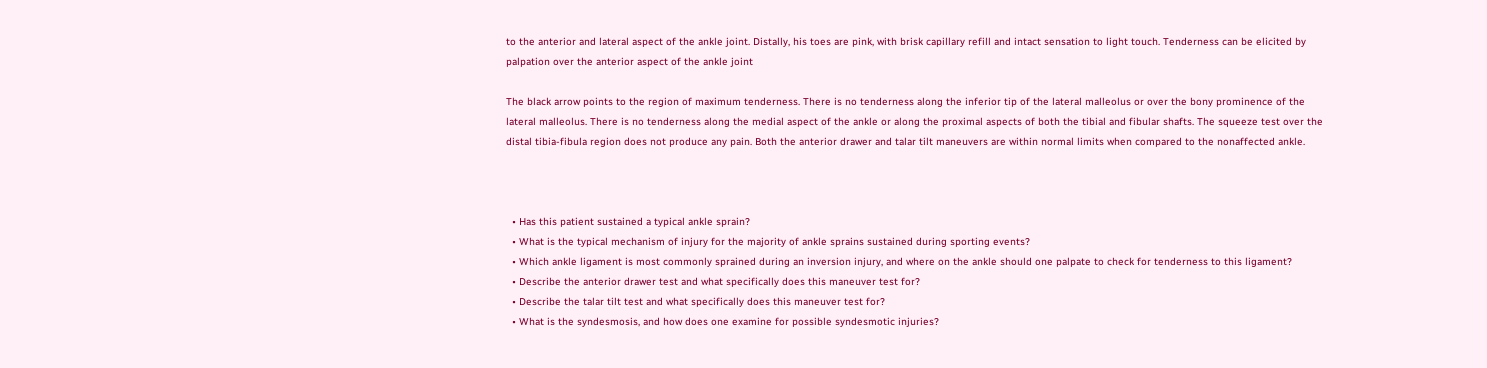to the anterior and lateral aspect of the ankle joint. Distally, his toes are pink, with brisk capillary refill and intact sensation to light touch. Tenderness can be elicited by palpation over the anterior aspect of the ankle joint

The black arrow points to the region of maximum tenderness. There is no tenderness along the inferior tip of the lateral malleolus or over the bony prominence of the lateral malleolus. There is no tenderness along the medial aspect of the ankle or along the proximal aspects of both the tibial and fibular shafts. The squeeze test over the distal tibia-fibula region does not produce any pain. Both the anterior drawer and talar tilt maneuvers are within normal limits when compared to the nonaffected ankle.



  • Has this patient sustained a typical ankle sprain?
  • What is the typical mechanism of injury for the majority of ankle sprains sustained during sporting events?
  • Which ankle ligament is most commonly sprained during an inversion injury, and where on the ankle should one palpate to check for tenderness to this ligament?
  • Describe the anterior drawer test and what specifically does this maneuver test for?
  • Describe the talar tilt test and what specifically does this maneuver test for?
  • What is the syndesmosis, and how does one examine for possible syndesmotic injuries?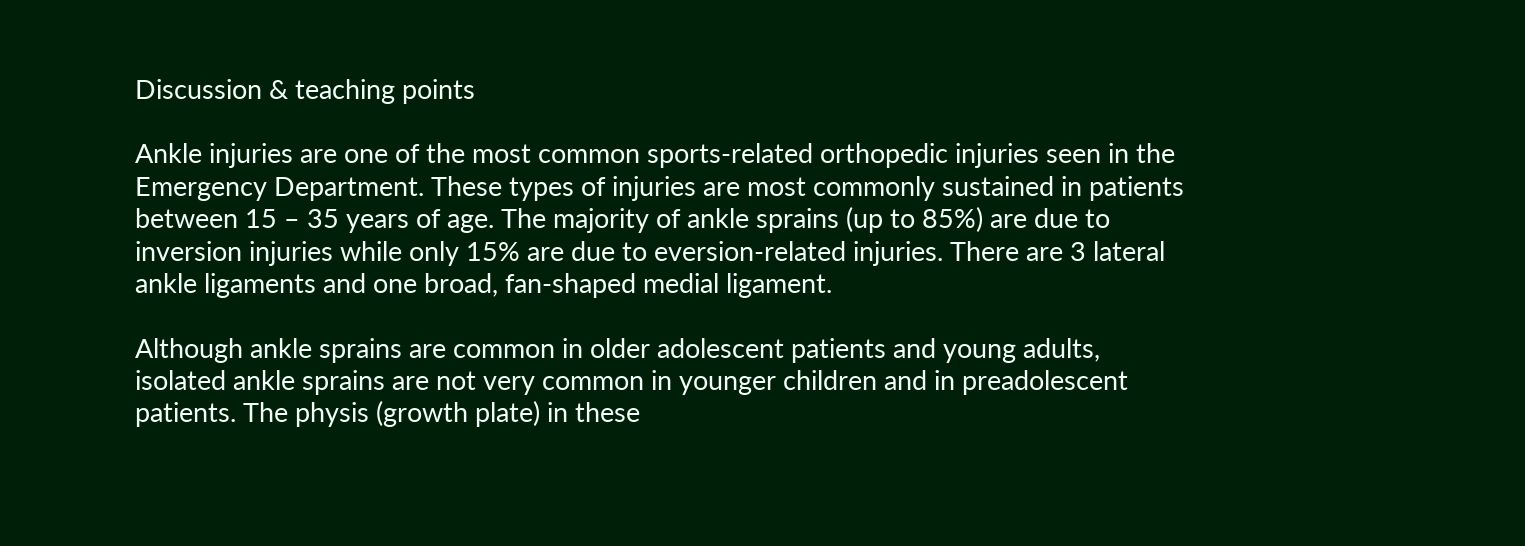Discussion & teaching points

Ankle injuries are one of the most common sports-related orthopedic injuries seen in the Emergency Department. These types of injuries are most commonly sustained in patients between 15 – 35 years of age. The majority of ankle sprains (up to 85%) are due to inversion injuries while only 15% are due to eversion-related injuries. There are 3 lateral ankle ligaments and one broad, fan-shaped medial ligament.

Although ankle sprains are common in older adolescent patients and young adults, isolated ankle sprains are not very common in younger children and in preadolescent patients. The physis (growth plate) in these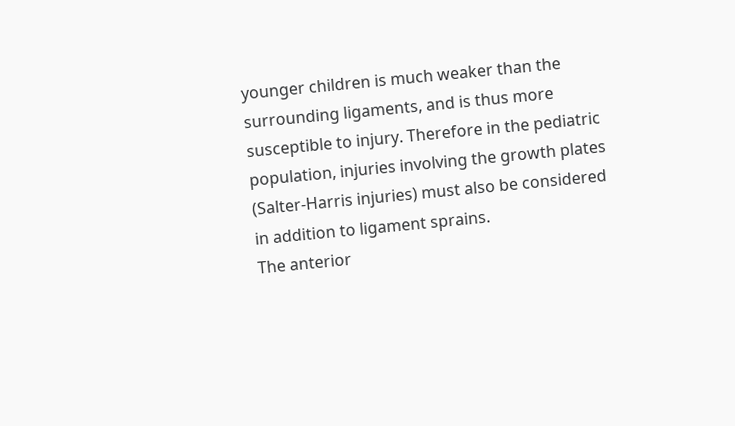younger children is much weaker than the surrounding ligaments, and is thus more susceptible to injury. Therefore in the pediatric population, injuries involving the growth plates (Salter-Harris injuries) must also be considered in addition to ligament sprains.
The anterior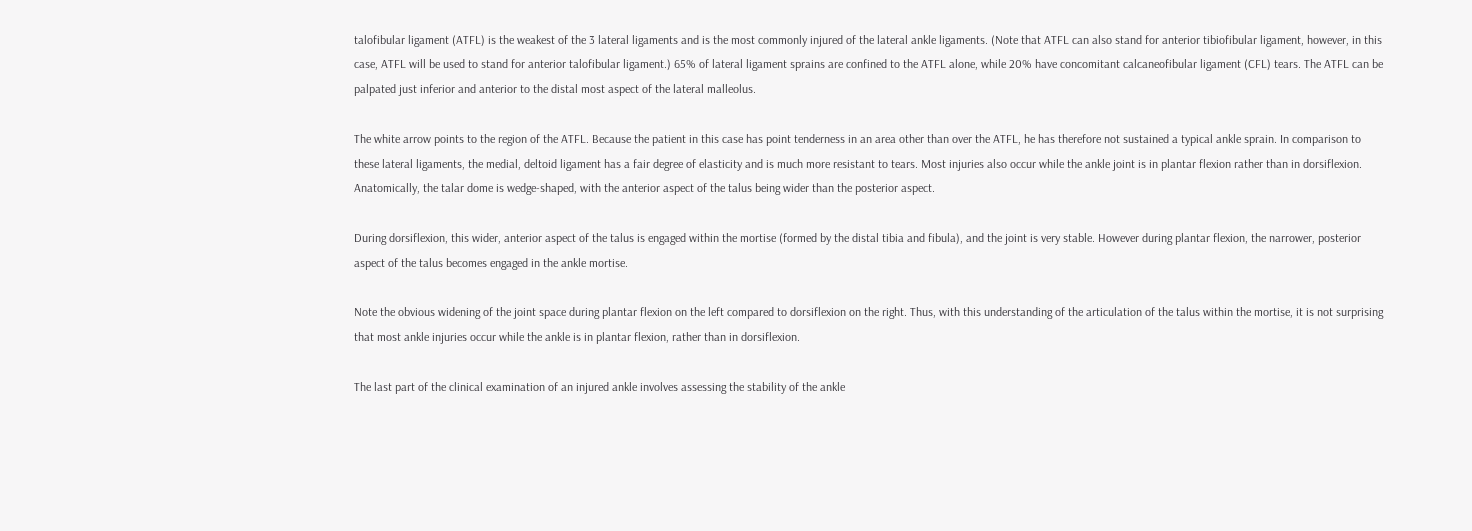talofibular ligament (ATFL) is the weakest of the 3 lateral ligaments and is the most commonly injured of the lateral ankle ligaments. (Note that ATFL can also stand for anterior tibiofibular ligament, however, in this case, ATFL will be used to stand for anterior talofibular ligament.) 65% of lateral ligament sprains are confined to the ATFL alone, while 20% have concomitant calcaneofibular ligament (CFL) tears. The ATFL can be palpated just inferior and anterior to the distal most aspect of the lateral malleolus.

The white arrow points to the region of the ATFL. Because the patient in this case has point tenderness in an area other than over the ATFL, he has therefore not sustained a typical ankle sprain. In comparison to these lateral ligaments, the medial, deltoid ligament has a fair degree of elasticity and is much more resistant to tears. Most injuries also occur while the ankle joint is in plantar flexion rather than in dorsiflexion. Anatomically, the talar dome is wedge-shaped, with the anterior aspect of the talus being wider than the posterior aspect.

During dorsiflexion, this wider, anterior aspect of the talus is engaged within the mortise (formed by the distal tibia and fibula), and the joint is very stable. However during plantar flexion, the narrower, posterior aspect of the talus becomes engaged in the ankle mortise.

Note the obvious widening of the joint space during plantar flexion on the left compared to dorsiflexion on the right. Thus, with this understanding of the articulation of the talus within the mortise, it is not surprising that most ankle injuries occur while the ankle is in plantar flexion, rather than in dorsiflexion.

The last part of the clinical examination of an injured ankle involves assessing the stability of the ankle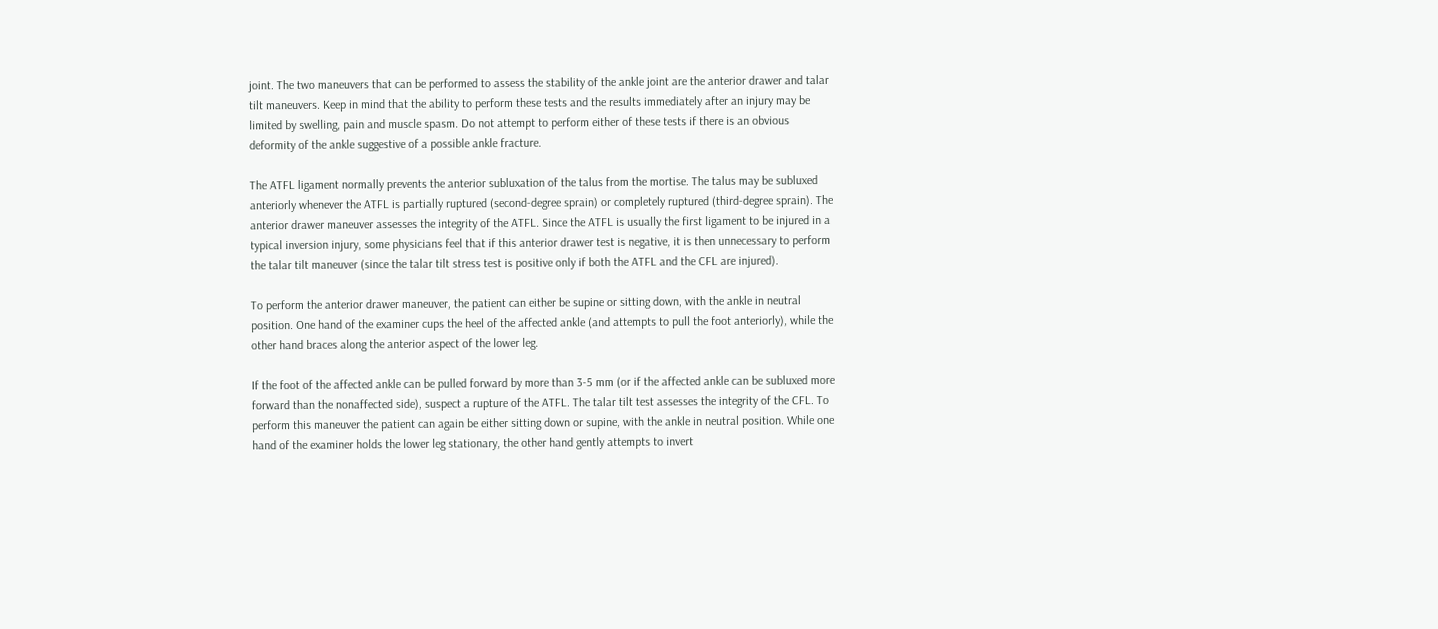joint. The two maneuvers that can be performed to assess the stability of the ankle joint are the anterior drawer and talar tilt maneuvers. Keep in mind that the ability to perform these tests and the results immediately after an injury may be limited by swelling, pain and muscle spasm. Do not attempt to perform either of these tests if there is an obvious deformity of the ankle suggestive of a possible ankle fracture.

The ATFL ligament normally prevents the anterior subluxation of the talus from the mortise. The talus may be subluxed anteriorly whenever the ATFL is partially ruptured (second-degree sprain) or completely ruptured (third-degree sprain). The anterior drawer maneuver assesses the integrity of the ATFL. Since the ATFL is usually the first ligament to be injured in a typical inversion injury, some physicians feel that if this anterior drawer test is negative, it is then unnecessary to perform the talar tilt maneuver (since the talar tilt stress test is positive only if both the ATFL and the CFL are injured).

To perform the anterior drawer maneuver, the patient can either be supine or sitting down, with the ankle in neutral position. One hand of the examiner cups the heel of the affected ankle (and attempts to pull the foot anteriorly), while the other hand braces along the anterior aspect of the lower leg.

If the foot of the affected ankle can be pulled forward by more than 3-5 mm (or if the affected ankle can be subluxed more forward than the nonaffected side), suspect a rupture of the ATFL. The talar tilt test assesses the integrity of the CFL. To perform this maneuver the patient can again be either sitting down or supine, with the ankle in neutral position. While one hand of the examiner holds the lower leg stationary, the other hand gently attempts to invert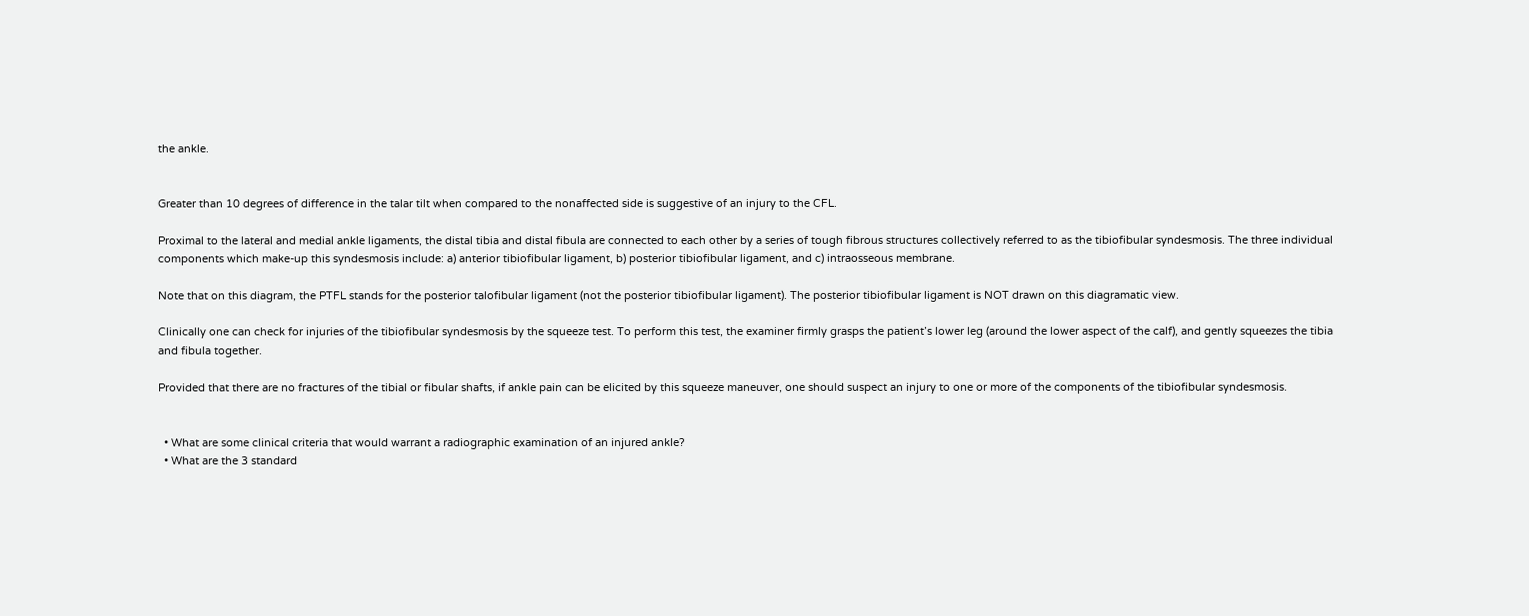the ankle.


Greater than 10 degrees of difference in the talar tilt when compared to the nonaffected side is suggestive of an injury to the CFL.

Proximal to the lateral and medial ankle ligaments, the distal tibia and distal fibula are connected to each other by a series of tough fibrous structures collectively referred to as the tibiofibular syndesmosis. The three individual components which make-up this syndesmosis include: a) anterior tibiofibular ligament, b) posterior tibiofibular ligament, and c) intraosseous membrane.

Note that on this diagram, the PTFL stands for the posterior talofibular ligament (not the posterior tibiofibular ligament). The posterior tibiofibular ligament is NOT drawn on this diagramatic view.

Clinically one can check for injuries of the tibiofibular syndesmosis by the squeeze test. To perform this test, the examiner firmly grasps the patient’s lower leg (around the lower aspect of the calf), and gently squeezes the tibia and fibula together.

Provided that there are no fractures of the tibial or fibular shafts, if ankle pain can be elicited by this squeeze maneuver, one should suspect an injury to one or more of the components of the tibiofibular syndesmosis.


  • What are some clinical criteria that would warrant a radiographic examination of an injured ankle?
  • What are the 3 standard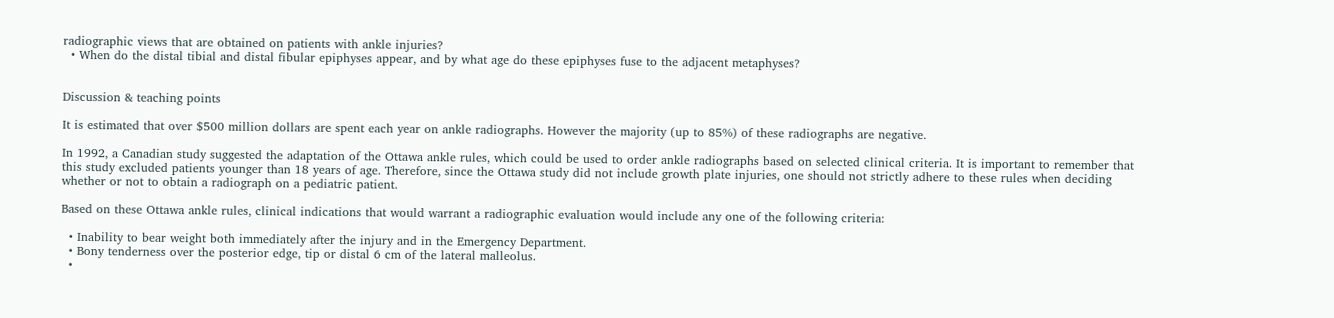radiographic views that are obtained on patients with ankle injuries?
  • When do the distal tibial and distal fibular epiphyses appear, and by what age do these epiphyses fuse to the adjacent metaphyses?


Discussion & teaching points

It is estimated that over $500 million dollars are spent each year on ankle radiographs. However the majority (up to 85%) of these radiographs are negative.

In 1992, a Canadian study suggested the adaptation of the Ottawa ankle rules, which could be used to order ankle radiographs based on selected clinical criteria. It is important to remember that this study excluded patients younger than 18 years of age. Therefore, since the Ottawa study did not include growth plate injuries, one should not strictly adhere to these rules when deciding whether or not to obtain a radiograph on a pediatric patient.

Based on these Ottawa ankle rules, clinical indications that would warrant a radiographic evaluation would include any one of the following criteria:

  • Inability to bear weight both immediately after the injury and in the Emergency Department.
  • Bony tenderness over the posterior edge, tip or distal 6 cm of the lateral malleolus.
  •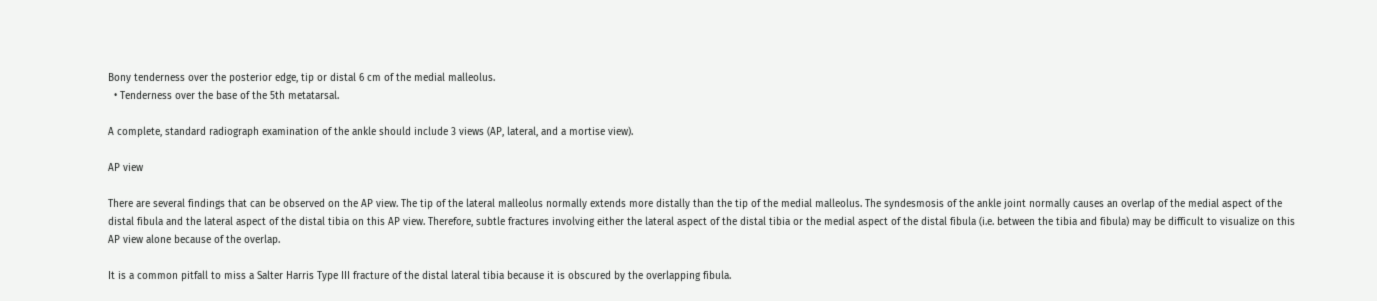Bony tenderness over the posterior edge, tip or distal 6 cm of the medial malleolus.
  • Tenderness over the base of the 5th metatarsal.

A complete, standard radiograph examination of the ankle should include 3 views (AP, lateral, and a mortise view).

AP view

There are several findings that can be observed on the AP view. The tip of the lateral malleolus normally extends more distally than the tip of the medial malleolus. The syndesmosis of the ankle joint normally causes an overlap of the medial aspect of the distal fibula and the lateral aspect of the distal tibia on this AP view. Therefore, subtle fractures involving either the lateral aspect of the distal tibia or the medial aspect of the distal fibula (i.e. between the tibia and fibula) may be difficult to visualize on this AP view alone because of the overlap.

It is a common pitfall to miss a Salter Harris Type III fracture of the distal lateral tibia because it is obscured by the overlapping fibula.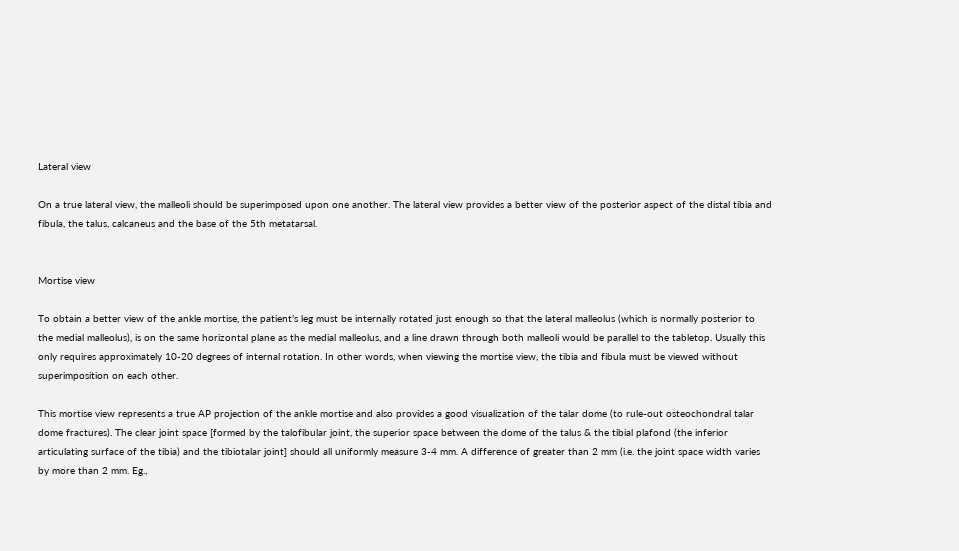Lateral view

On a true lateral view, the malleoli should be superimposed upon one another. The lateral view provides a better view of the posterior aspect of the distal tibia and fibula, the talus, calcaneus and the base of the 5th metatarsal.


Mortise view

To obtain a better view of the ankle mortise, the patient’s leg must be internally rotated just enough so that the lateral malleolus (which is normally posterior to the medial malleolus), is on the same horizontal plane as the medial malleolus, and a line drawn through both malleoli would be parallel to the tabletop. Usually this only requires approximately 10-20 degrees of internal rotation. In other words, when viewing the mortise view, the tibia and fibula must be viewed without superimposition on each other.

This mortise view represents a true AP projection of the ankle mortise and also provides a good visualization of the talar dome (to rule-out osteochondral talar dome fractures). The clear joint space [formed by the talofibular joint, the superior space between the dome of the talus & the tibial plafond (the inferior articulating surface of the tibia) and the tibiotalar joint] should all uniformly measure 3-4 mm. A difference of greater than 2 mm (i.e. the joint space width varies by more than 2 mm. Eg.,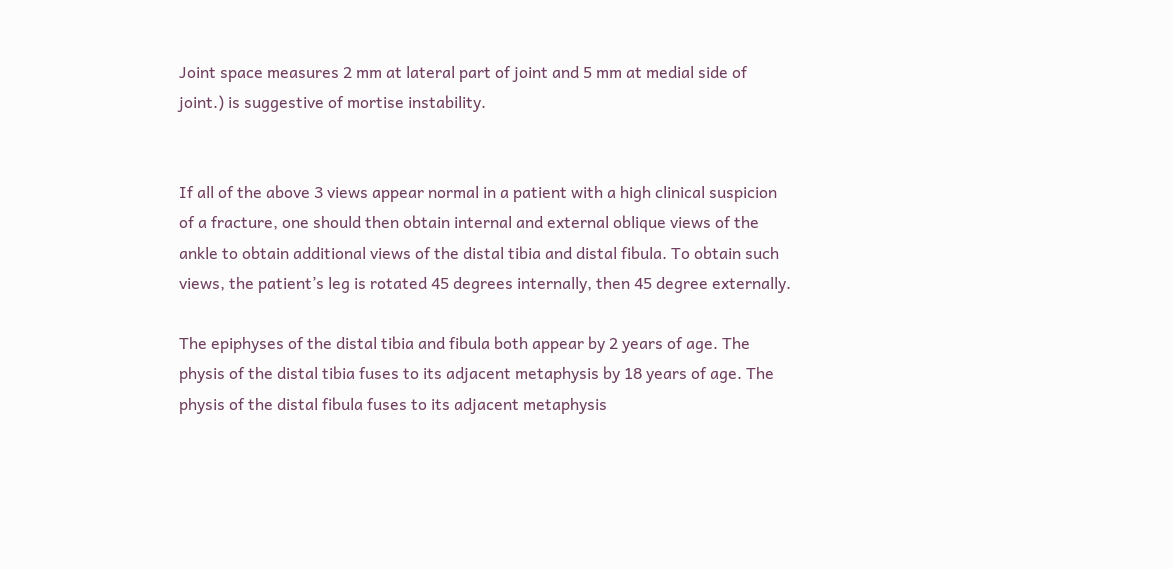Joint space measures 2 mm at lateral part of joint and 5 mm at medial side of joint.) is suggestive of mortise instability.


If all of the above 3 views appear normal in a patient with a high clinical suspicion of a fracture, one should then obtain internal and external oblique views of the ankle to obtain additional views of the distal tibia and distal fibula. To obtain such views, the patient’s leg is rotated 45 degrees internally, then 45 degree externally.

The epiphyses of the distal tibia and fibula both appear by 2 years of age. The physis of the distal tibia fuses to its adjacent metaphysis by 18 years of age. The physis of the distal fibula fuses to its adjacent metaphysis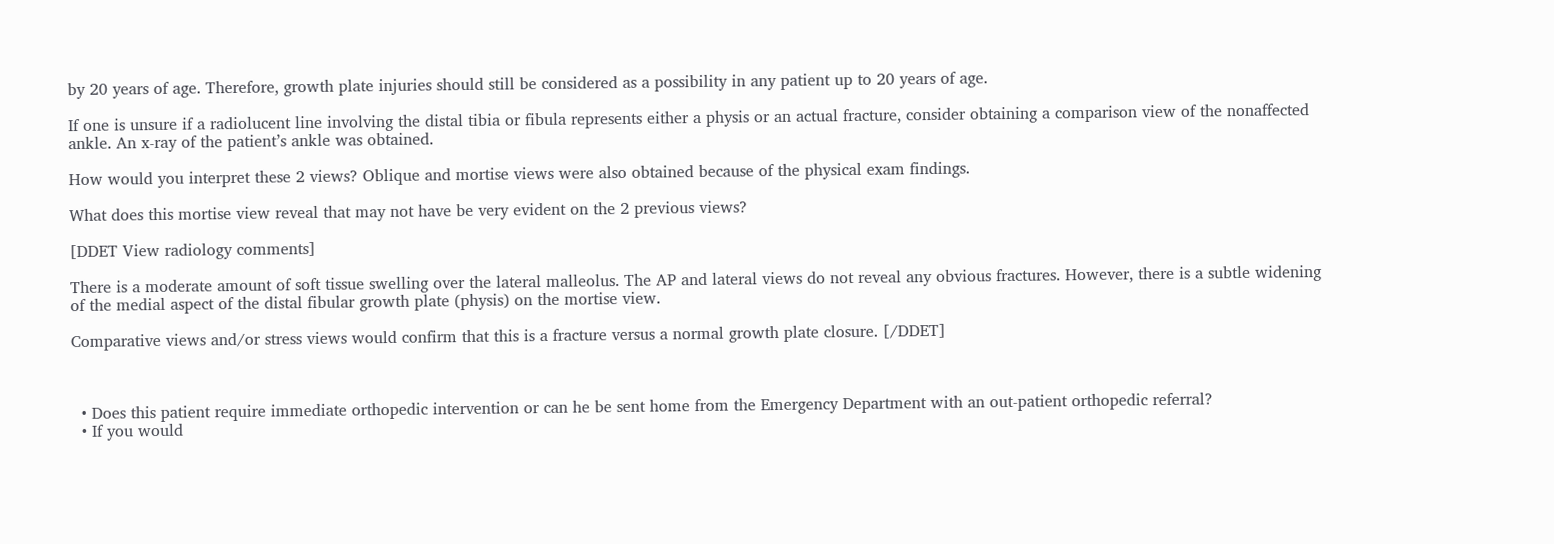by 20 years of age. Therefore, growth plate injuries should still be considered as a possibility in any patient up to 20 years of age.

If one is unsure if a radiolucent line involving the distal tibia or fibula represents either a physis or an actual fracture, consider obtaining a comparison view of the nonaffected ankle. An x-ray of the patient’s ankle was obtained.

How would you interpret these 2 views? Oblique and mortise views were also obtained because of the physical exam findings.

What does this mortise view reveal that may not have be very evident on the 2 previous views?

[DDET View radiology comments]

There is a moderate amount of soft tissue swelling over the lateral malleolus. The AP and lateral views do not reveal any obvious fractures. However, there is a subtle widening of the medial aspect of the distal fibular growth plate (physis) on the mortise view.

Comparative views and/or stress views would confirm that this is a fracture versus a normal growth plate closure. [/DDET]



  • Does this patient require immediate orthopedic intervention or can he be sent home from the Emergency Department with an out-patient orthopedic referral?
  • If you would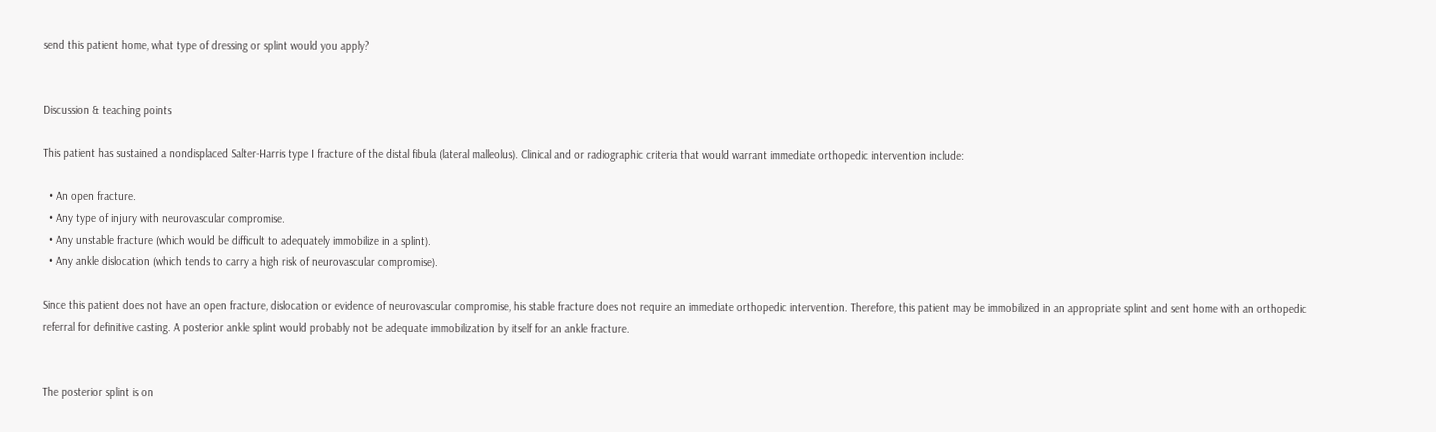send this patient home, what type of dressing or splint would you apply?


Discussion & teaching points

This patient has sustained a nondisplaced Salter-Harris type I fracture of the distal fibula (lateral malleolus). Clinical and or radiographic criteria that would warrant immediate orthopedic intervention include:

  • An open fracture.
  • Any type of injury with neurovascular compromise.
  • Any unstable fracture (which would be difficult to adequately immobilize in a splint).
  • Any ankle dislocation (which tends to carry a high risk of neurovascular compromise).

Since this patient does not have an open fracture, dislocation or evidence of neurovascular compromise, his stable fracture does not require an immediate orthopedic intervention. Therefore, this patient may be immobilized in an appropriate splint and sent home with an orthopedic referral for definitive casting. A posterior ankle splint would probably not be adequate immobilization by itself for an ankle fracture.


The posterior splint is on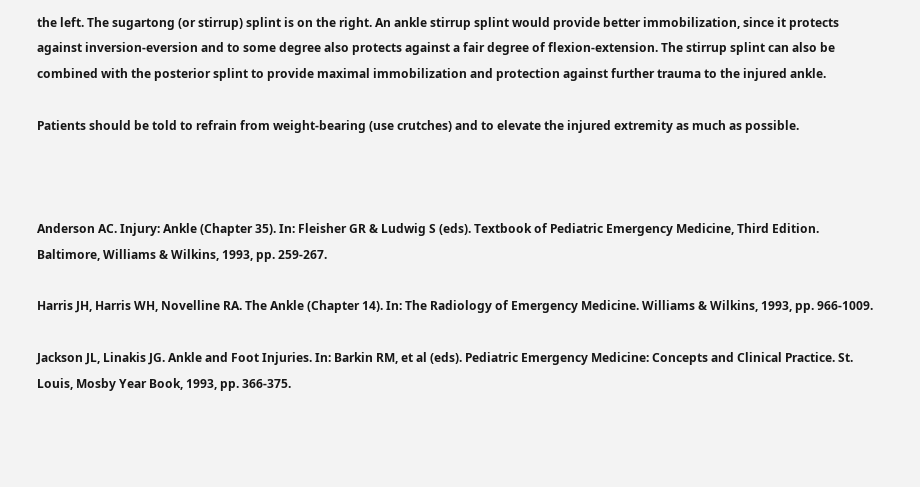the left. The sugartong (or stirrup) splint is on the right. An ankle stirrup splint would provide better immobilization, since it protects against inversion-eversion and to some degree also protects against a fair degree of flexion-extension. The stirrup splint can also be combined with the posterior splint to provide maximal immobilization and protection against further trauma to the injured ankle.

Patients should be told to refrain from weight-bearing (use crutches) and to elevate the injured extremity as much as possible.



Anderson AC. Injury: Ankle (Chapter 35). In: Fleisher GR & Ludwig S (eds). Textbook of Pediatric Emergency Medicine, Third Edition. Baltimore, Williams & Wilkins, 1993, pp. 259-267.

Harris JH, Harris WH, Novelline RA. The Ankle (Chapter 14). In: The Radiology of Emergency Medicine. Williams & Wilkins, 1993, pp. 966-1009.

Jackson JL, Linakis JG. Ankle and Foot Injuries. In: Barkin RM, et al (eds). Pediatric Emergency Medicine: Concepts and Clinical Practice. St. Louis, Mosby Year Book, 1993, pp. 366-375.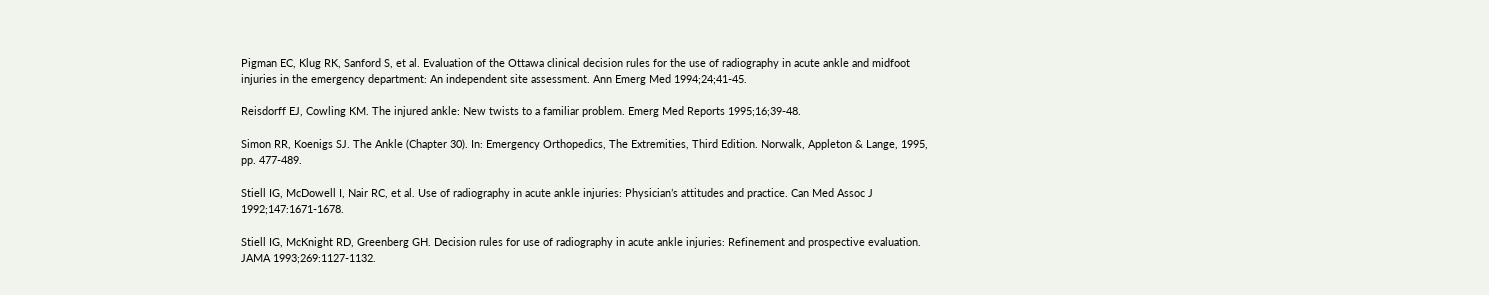Pigman EC, Klug RK, Sanford S, et al. Evaluation of the Ottawa clinical decision rules for the use of radiography in acute ankle and midfoot injuries in the emergency department: An independent site assessment. Ann Emerg Med 1994;24;41-45.

Reisdorff EJ, Cowling KM. The injured ankle: New twists to a familiar problem. Emerg Med Reports 1995;16;39-48.

Simon RR, Koenigs SJ. The Ankle (Chapter 30). In: Emergency Orthopedics, The Extremities, Third Edition. Norwalk, Appleton & Lange, 1995, pp. 477-489.

Stiell IG, McDowell I, Nair RC, et al. Use of radiography in acute ankle injuries: Physician’s attitudes and practice. Can Med Assoc J 1992;147:1671-1678.

Stiell IG, McKnight RD, Greenberg GH. Decision rules for use of radiography in acute ankle injuries: Refinement and prospective evaluation. JAMA 1993;269:1127-1132.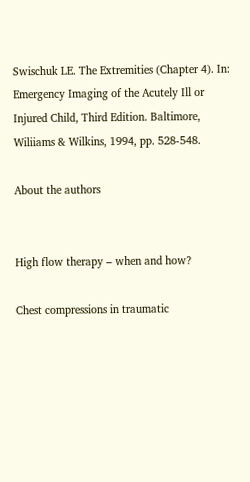Swischuk LE. The Extremities (Chapter 4). In: Emergency Imaging of the Acutely Ill or Injured Child, Third Edition. Baltimore, Wiliiams & Wilkins, 1994, pp. 528-548.

About the authors


High flow therapy – when and how?

Chest compressions in traumatic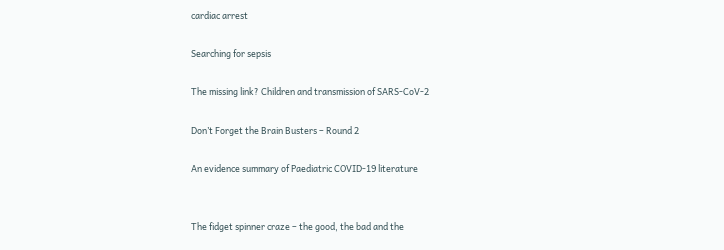cardiac arrest

Searching for sepsis

The missing link? Children and transmission of SARS-CoV-2

Don’t Forget the Brain Busters – Round 2

An evidence summary of Paediatric COVID-19 literature


The fidget spinner craze – the good, the bad and the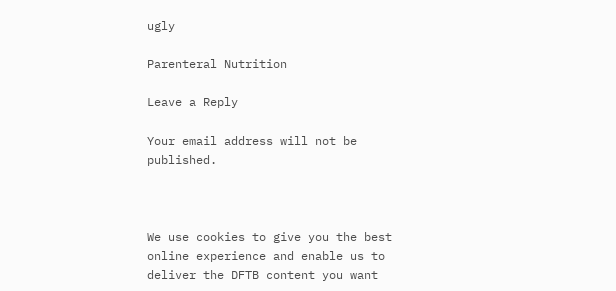ugly

Parenteral Nutrition

Leave a Reply

Your email address will not be published.



We use cookies to give you the best online experience and enable us to deliver the DFTB content you want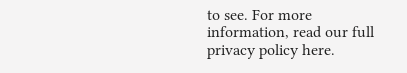to see. For more information, read our full privacy policy here.